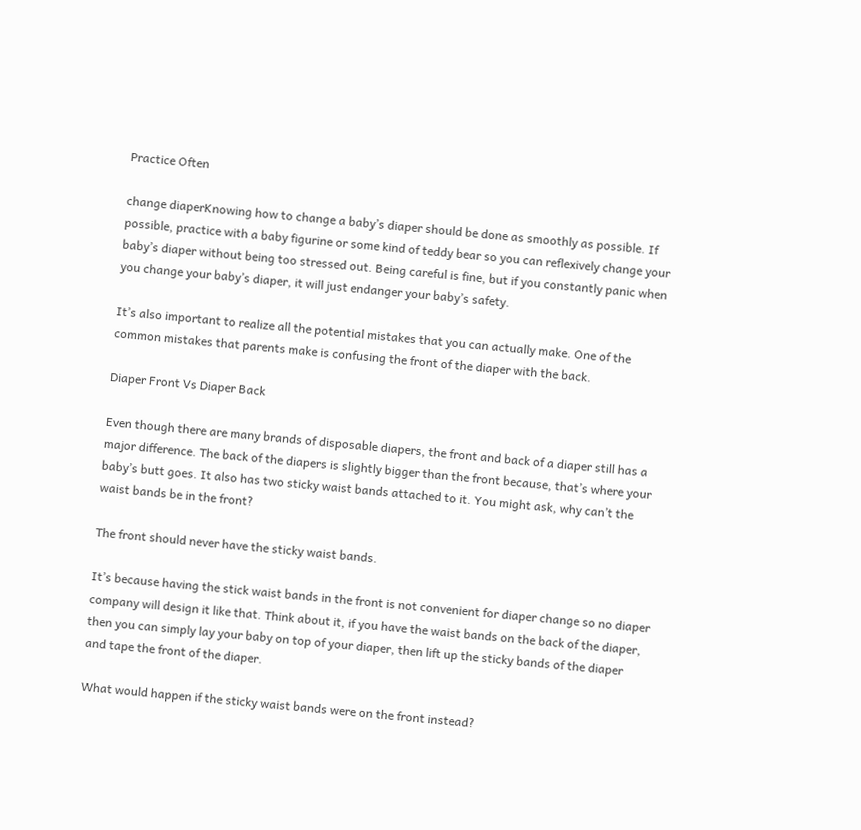Practice Often

change diaperKnowing how to change a baby’s diaper should be done as smoothly as possible. If possible, practice with a baby figurine or some kind of teddy bear so you can reflexively change your baby’s diaper without being too stressed out. Being careful is fine, but if you constantly panic when you change your baby’s diaper, it will just endanger your baby’s safety.

It’s also important to realize all the potential mistakes that you can actually make. One of the common mistakes that parents make is confusing the front of the diaper with the back.

Diaper Front Vs Diaper Back

Even though there are many brands of disposable diapers, the front and back of a diaper still has a major difference. The back of the diapers is slightly bigger than the front because, that’s where your baby’s butt goes. It also has two sticky waist bands attached to it. You might ask, why can’t the waist bands be in the front?

The front should never have the sticky waist bands.

It’s because having the stick waist bands in the front is not convenient for diaper change so no diaper company will design it like that. Think about it, if you have the waist bands on the back of the diaper, then you can simply lay your baby on top of your diaper, then lift up the sticky bands of the diaper and tape the front of the diaper.

What would happen if the sticky waist bands were on the front instead?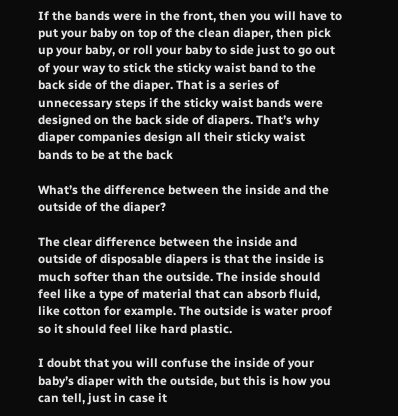If the bands were in the front, then you will have to put your baby on top of the clean diaper, then pick up your baby, or roll your baby to side just to go out of your way to stick the sticky waist band to the back side of the diaper. That is a series of unnecessary steps if the sticky waist bands were designed on the back side of diapers. That’s why diaper companies design all their sticky waist bands to be at the back

What’s the difference between the inside and the outside of the diaper?

The clear difference between the inside and outside of disposable diapers is that the inside is much softer than the outside. The inside should feel like a type of material that can absorb fluid, like cotton for example. The outside is water proof so it should feel like hard plastic.

I doubt that you will confuse the inside of your baby’s diaper with the outside, but this is how you can tell, just in case it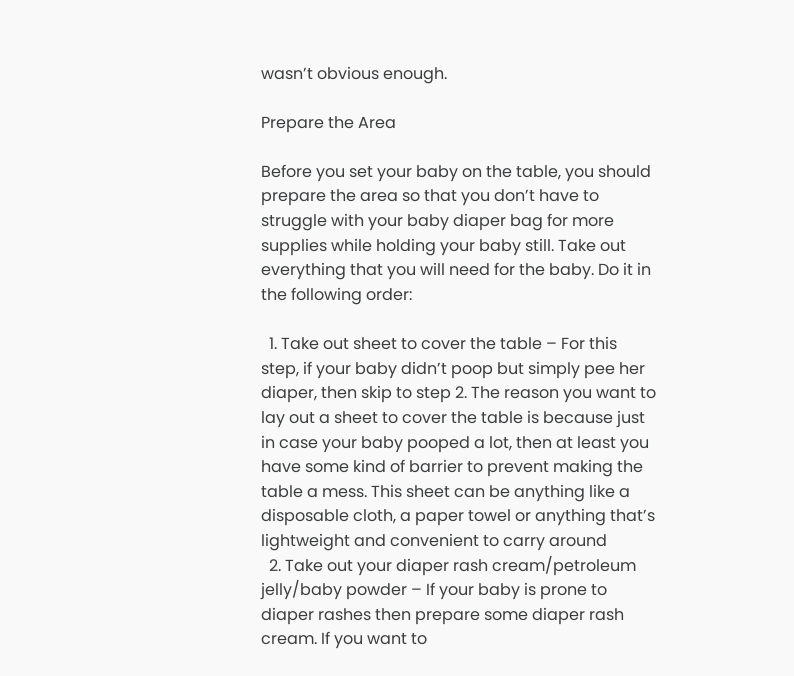wasn’t obvious enough.

Prepare the Area

Before you set your baby on the table, you should prepare the area so that you don’t have to struggle with your baby diaper bag for more supplies while holding your baby still. Take out everything that you will need for the baby. Do it in the following order:

  1. Take out sheet to cover the table – For this step, if your baby didn’t poop but simply pee her diaper, then skip to step 2. The reason you want to lay out a sheet to cover the table is because just in case your baby pooped a lot, then at least you have some kind of barrier to prevent making the table a mess. This sheet can be anything like a disposable cloth, a paper towel or anything that’s lightweight and convenient to carry around
  2. Take out your diaper rash cream/petroleum jelly/baby powder – If your baby is prone to diaper rashes then prepare some diaper rash cream. If you want to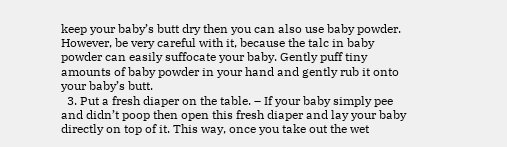keep your baby’s butt dry then you can also use baby powder. However, be very careful with it, because the talc in baby powder can easily suffocate your baby. Gently puff tiny amounts of baby powder in your hand and gently rub it onto your baby’s butt.
  3. Put a fresh diaper on the table. – If your baby simply pee and didn’t poop then open this fresh diaper and lay your baby directly on top of it. This way, once you take out the wet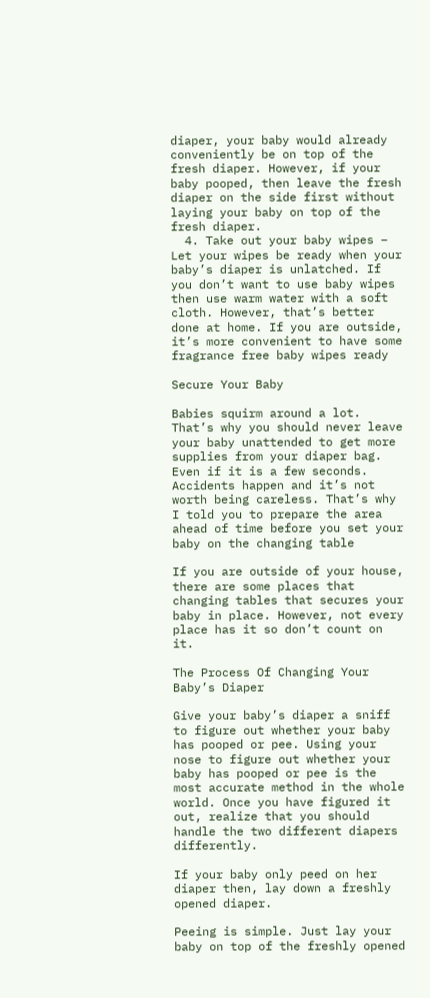diaper, your baby would already conveniently be on top of the fresh diaper. However, if your baby pooped, then leave the fresh diaper on the side first without laying your baby on top of the fresh diaper.
  4. Take out your baby wipes – Let your wipes be ready when your baby’s diaper is unlatched. If you don’t want to use baby wipes then use warm water with a soft cloth. However, that’s better done at home. If you are outside, it’s more convenient to have some fragrance free baby wipes ready

Secure Your Baby

Babies squirm around a lot. That’s why you should never leave your baby unattended to get more supplies from your diaper bag. Even if it is a few seconds. Accidents happen and it’s not worth being careless. That’s why I told you to prepare the area ahead of time before you set your baby on the changing table

If you are outside of your house, there are some places that changing tables that secures your baby in place. However, not every place has it so don’t count on it.

The Process Of Changing Your Baby’s Diaper

Give your baby’s diaper a sniff to figure out whether your baby has pooped or pee. Using your nose to figure out whether your baby has pooped or pee is the most accurate method in the whole world. Once you have figured it out, realize that you should handle the two different diapers differently.

If your baby only peed on her diaper then, lay down a freshly opened diaper.

Peeing is simple. Just lay your baby on top of the freshly opened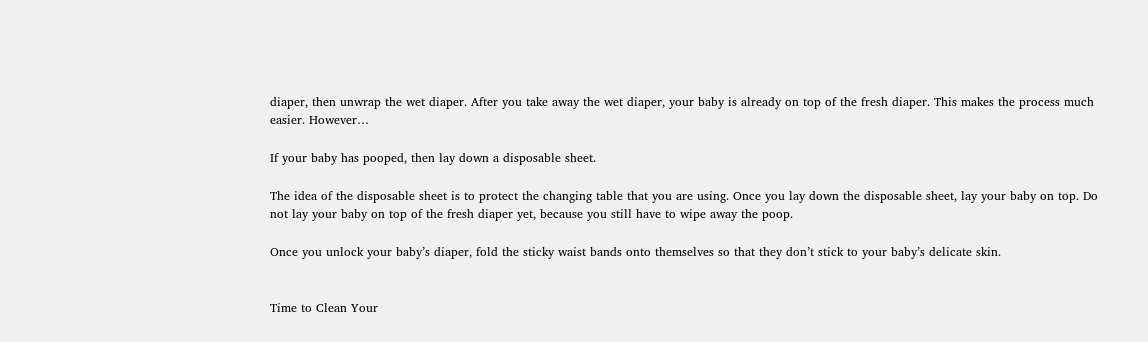diaper, then unwrap the wet diaper. After you take away the wet diaper, your baby is already on top of the fresh diaper. This makes the process much easier. However…

If your baby has pooped, then lay down a disposable sheet.

The idea of the disposable sheet is to protect the changing table that you are using. Once you lay down the disposable sheet, lay your baby on top. Do not lay your baby on top of the fresh diaper yet, because you still have to wipe away the poop.

Once you unlock your baby’s diaper, fold the sticky waist bands onto themselves so that they don’t stick to your baby’s delicate skin.


Time to Clean Your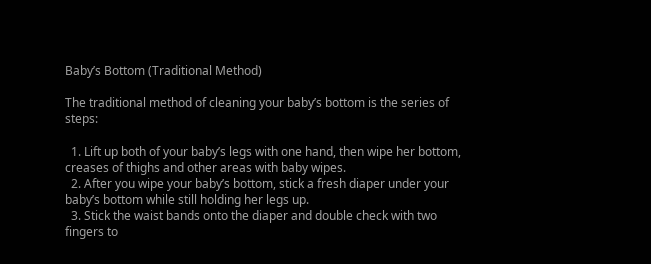Baby’s Bottom (Traditional Method)

The traditional method of cleaning your baby’s bottom is the series of steps:

  1. Lift up both of your baby’s legs with one hand, then wipe her bottom, creases of thighs and other areas with baby wipes.
  2. After you wipe your baby’s bottom, stick a fresh diaper under your baby’s bottom while still holding her legs up.
  3. Stick the waist bands onto the diaper and double check with two fingers to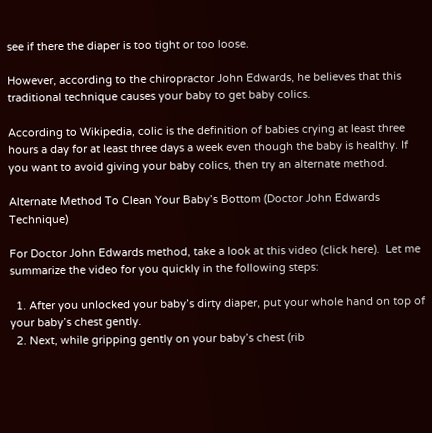see if there the diaper is too tight or too loose.

However, according to the chiropractor John Edwards, he believes that this traditional technique causes your baby to get baby colics.

According to Wikipedia, colic is the definition of babies crying at least three hours a day for at least three days a week even though the baby is healthy. If you want to avoid giving your baby colics, then try an alternate method.

Alternate Method To Clean Your Baby’s Bottom (Doctor John Edwards Technique)

For Doctor John Edwards method, take a look at this video (click here).  Let me summarize the video for you quickly in the following steps:

  1. After you unlocked your baby’s dirty diaper, put your whole hand on top of your baby’s chest gently.
  2. Next, while gripping gently on your baby’s chest (rib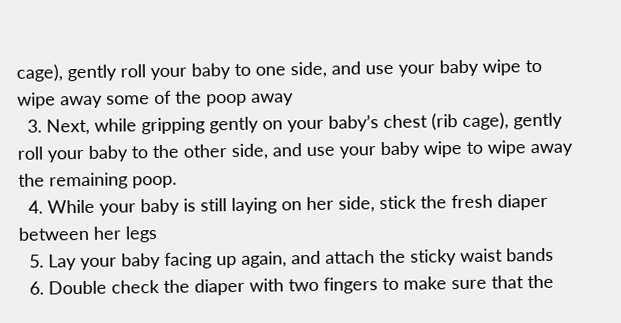cage), gently roll your baby to one side, and use your baby wipe to wipe away some of the poop away
  3. Next, while gripping gently on your baby’s chest (rib cage), gently roll your baby to the other side, and use your baby wipe to wipe away the remaining poop.
  4. While your baby is still laying on her side, stick the fresh diaper between her legs
  5. Lay your baby facing up again, and attach the sticky waist bands
  6. Double check the diaper with two fingers to make sure that the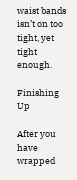waist bands isn’t on too tight, yet tight enough.

Finishing Up

After you have wrapped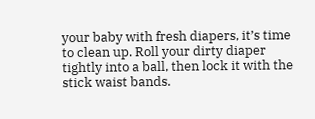your baby with fresh diapers, it’s time to clean up. Roll your dirty diaper tightly into a ball, then lock it with the stick waist bands.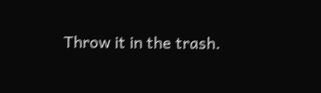Throw it in the trash.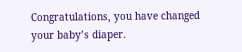Congratulations, you have changed your baby’s diaper.